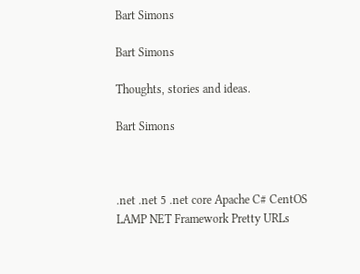Bart Simons

Bart Simons

Thoughts, stories and ideas.

Bart Simons



.net .net 5 .net core Apache C# CentOS LAMP NET Framework Pretty URLs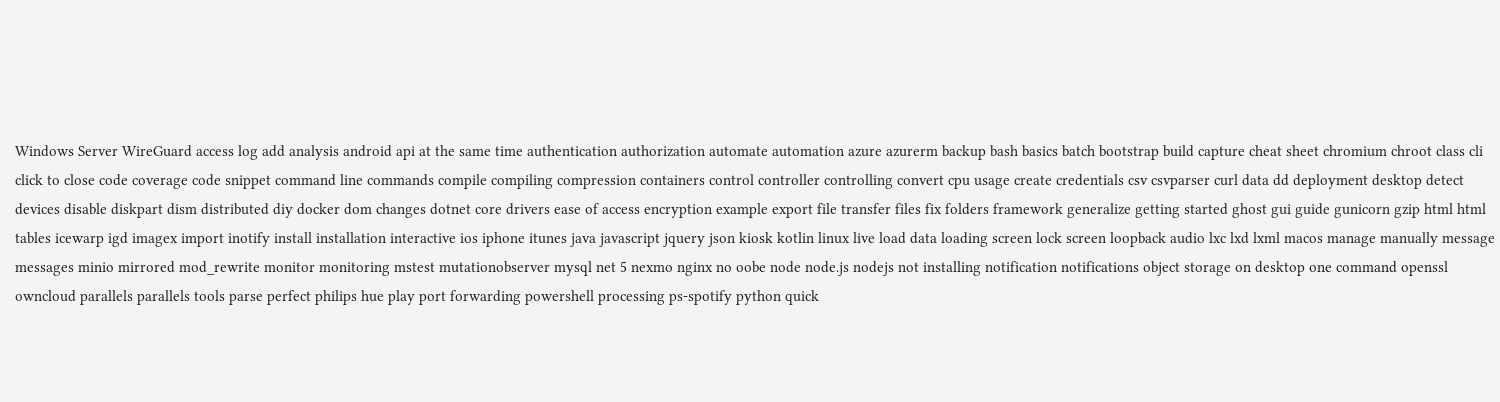Windows Server WireGuard access log add analysis android api at the same time authentication authorization automate automation azure azurerm backup bash basics batch bootstrap build capture cheat sheet chromium chroot class cli click to close code coverage code snippet command line commands compile compiling compression containers control controller controlling convert cpu usage create credentials csv csvparser curl data dd deployment desktop detect devices disable diskpart dism distributed diy docker dom changes dotnet core drivers ease of access encryption example export file transfer files fix folders framework generalize getting started ghost gui guide gunicorn gzip html html tables icewarp igd imagex import inotify install installation interactive ios iphone itunes java javascript jquery json kiosk kotlin linux live load data loading screen lock screen loopback audio lxc lxd lxml macos manage manually message messages minio mirrored mod_rewrite monitor monitoring mstest mutationobserver mysql net 5 nexmo nginx no oobe node node.js nodejs not installing notification notifications object storage on desktop one command openssl owncloud parallels parallels tools parse perfect philips hue play port forwarding powershell processing ps-spotify python quick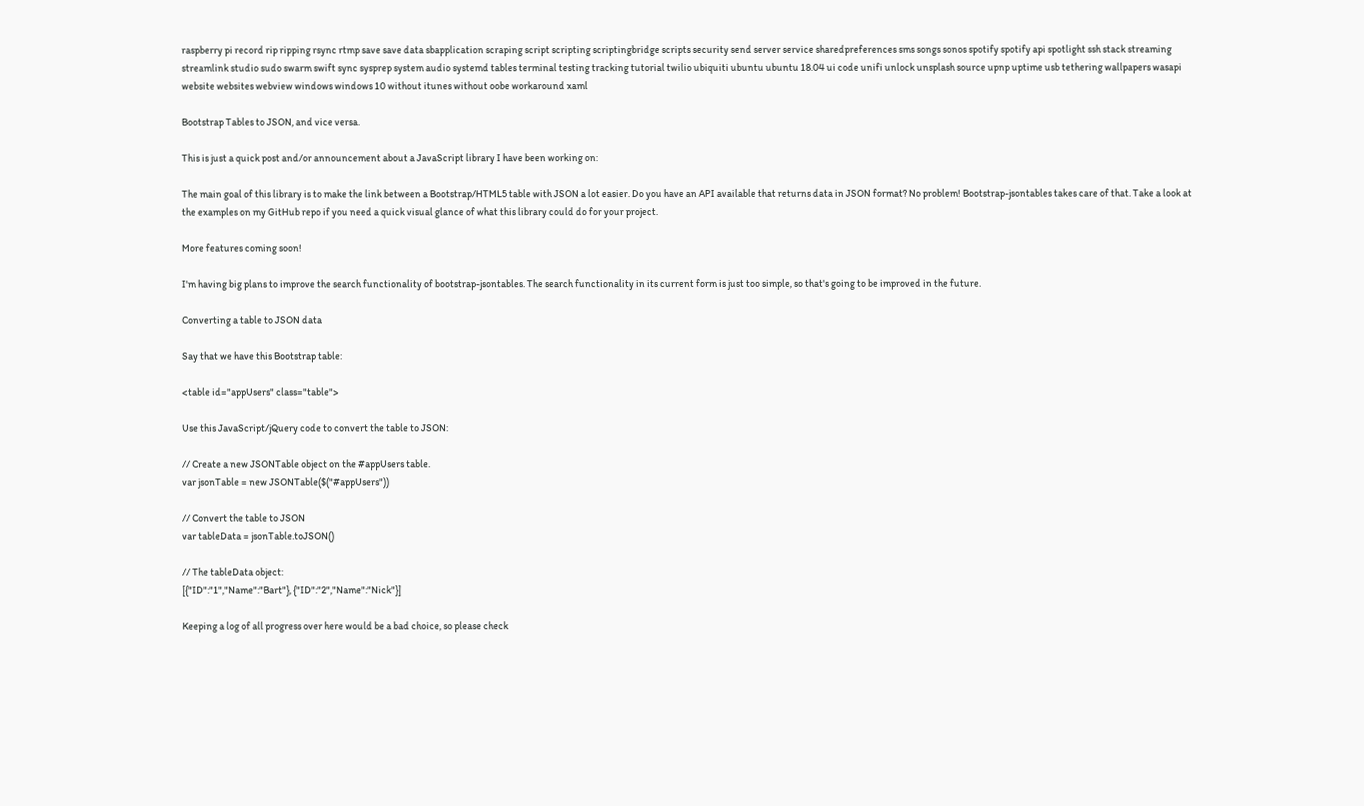raspberry pi record rip ripping rsync rtmp save save data sbapplication scraping script scripting scriptingbridge scripts security send server service sharedpreferences sms songs sonos spotify spotify api spotlight ssh stack streaming streamlink studio sudo swarm swift sync sysprep system audio systemd tables terminal testing tracking tutorial twilio ubiquiti ubuntu ubuntu 18.04 ui code unifi unlock unsplash source upnp uptime usb tethering wallpapers wasapi website websites webview windows windows 10 without itunes without oobe workaround xaml

Bootstrap Tables to JSON, and vice versa.

This is just a quick post and/or announcement about a JavaScript library I have been working on:

The main goal of this library is to make the link between a Bootstrap/HTML5 table with JSON a lot easier. Do you have an API available that returns data in JSON format? No problem! Bootstrap-jsontables takes care of that. Take a look at the examples on my GitHub repo if you need a quick visual glance of what this library could do for your project.

More features coming soon!

I'm having big plans to improve the search functionality of bootstrap-jsontables. The search functionality in its current form is just too simple, so that's going to be improved in the future.

Converting a table to JSON data

Say that we have this Bootstrap table:

<table id="appUsers" class="table">

Use this JavaScript/jQuery code to convert the table to JSON:

// Create a new JSONTable object on the #appUsers table.
var jsonTable = new JSONTable($("#appUsers"))

// Convert the table to JSON
var tableData = jsonTable.toJSON()

// The tableData object:
[{"ID":"1","Name":"Bart"}, {"ID":"2","Name":"Nick"}]

Keeping a log of all progress over here would be a bad choice, so please check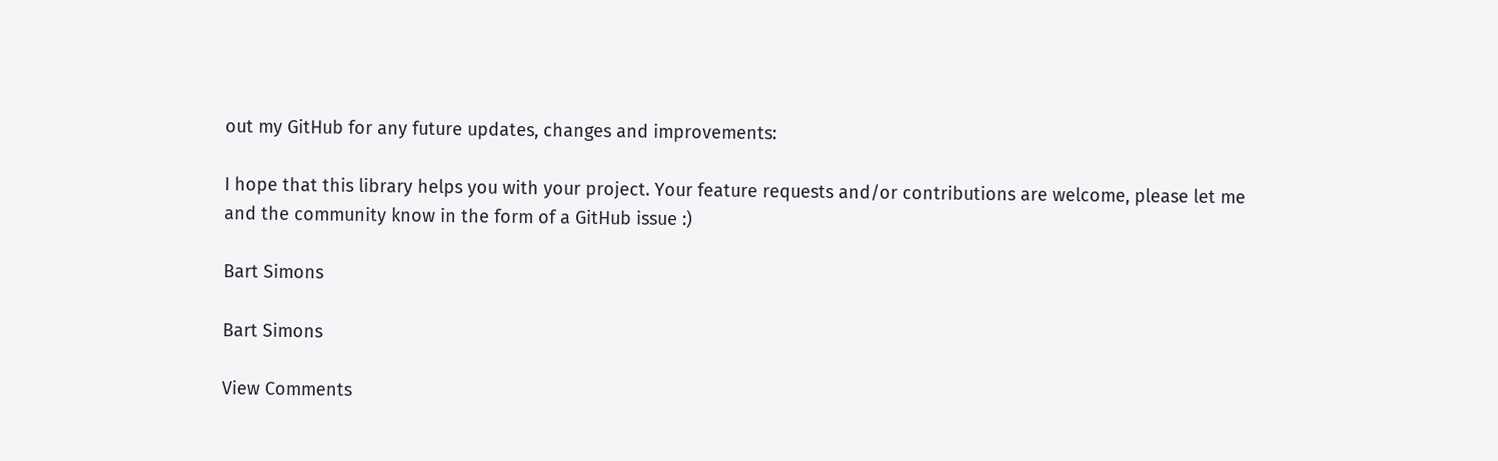out my GitHub for any future updates, changes and improvements:

I hope that this library helps you with your project. Your feature requests and/or contributions are welcome, please let me and the community know in the form of a GitHub issue :)

Bart Simons

Bart Simons

View Comments